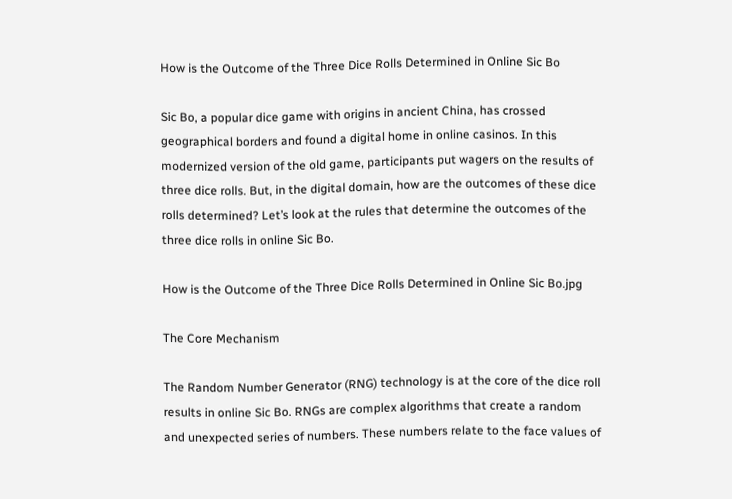How is the Outcome of the Three Dice Rolls Determined in Online Sic Bo

Sic Bo, a popular dice game with origins in ancient China, has crossed geographical borders and found a digital home in online casinos. In this modernized version of the old game, participants put wagers on the results of three dice rolls. But, in the digital domain, how are the outcomes of these dice rolls determined? Let’s look at the rules that determine the outcomes of the three dice rolls in online Sic Bo.

How is the Outcome of the Three Dice Rolls Determined in Online Sic Bo.jpg

The Core Mechanism

The Random Number Generator (RNG) technology is at the core of the dice roll results in online Sic Bo. RNGs are complex algorithms that create a random and unexpected series of numbers. These numbers relate to the face values of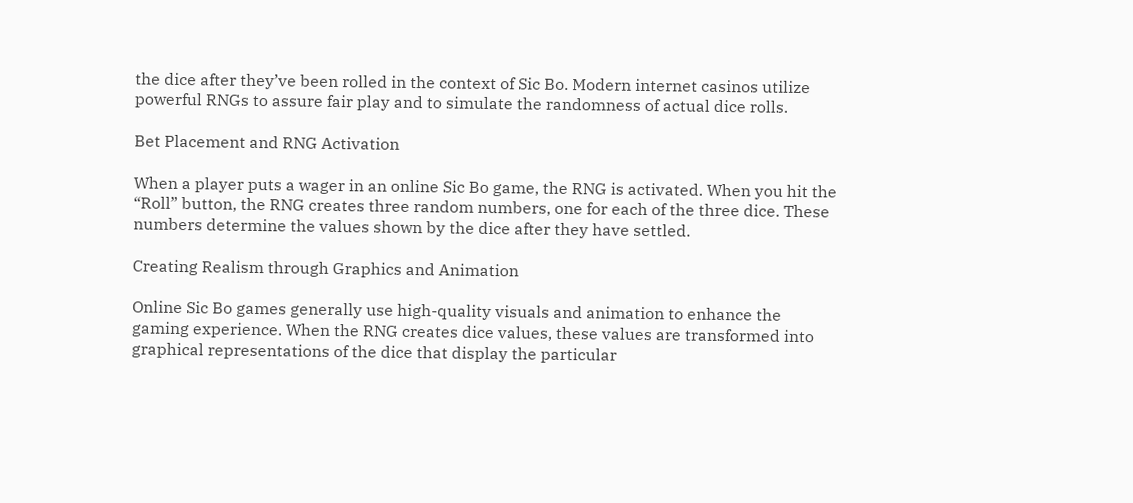the dice after they’ve been rolled in the context of Sic Bo. Modern internet casinos utilize powerful RNGs to assure fair play and to simulate the randomness of actual dice rolls.

Bet Placement and RNG Activation

When a player puts a wager in an online Sic Bo game, the RNG is activated. When you hit the “Roll” button, the RNG creates three random numbers, one for each of the three dice. These numbers determine the values shown by the dice after they have settled.

Creating Realism through Graphics and Animation

Online Sic Bo games generally use high-quality visuals and animation to enhance the gaming experience. When the RNG creates dice values, these values are transformed into graphical representations of the dice that display the particular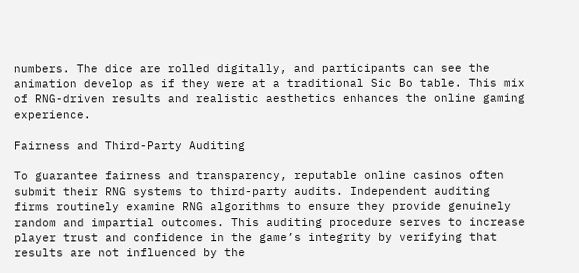numbers. The dice are rolled digitally, and participants can see the animation develop as if they were at a traditional Sic Bo table. This mix of RNG-driven results and realistic aesthetics enhances the online gaming experience.

Fairness and Third-Party Auditing

To guarantee fairness and transparency, reputable online casinos often submit their RNG systems to third-party audits. Independent auditing firms routinely examine RNG algorithms to ensure they provide genuinely random and impartial outcomes. This auditing procedure serves to increase player trust and confidence in the game’s integrity by verifying that results are not influenced by the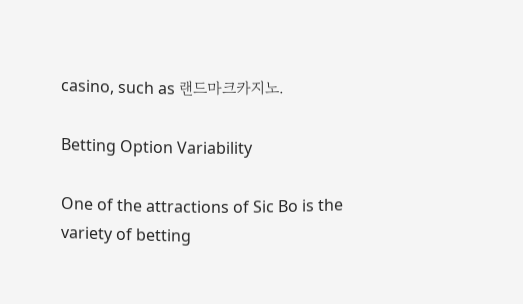casino, such as 랜드마크카지노.

Betting Option Variability

One of the attractions of Sic Bo is the variety of betting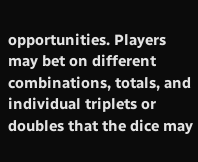opportunities. Players may bet on different combinations, totals, and individual triplets or doubles that the dice may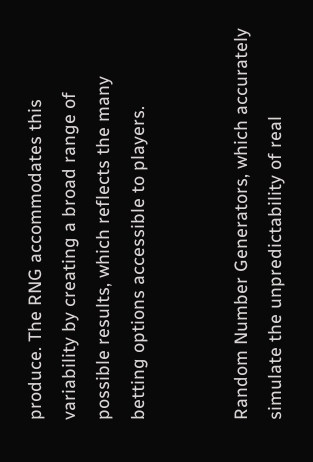produce. The RNG accommodates this variability by creating a broad range of possible results, which reflects the many betting options accessible to players.


Random Number Generators, which accurately simulate the unpredictability of real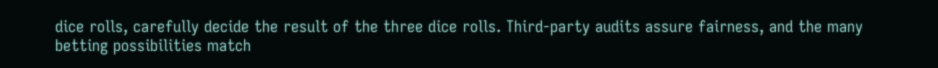dice rolls, carefully decide the result of the three dice rolls. Third-party audits assure fairness, and the many betting possibilities match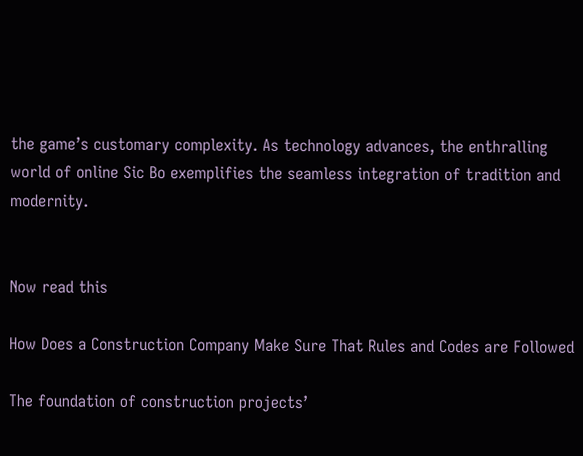the game’s customary complexity. As technology advances, the enthralling world of online Sic Bo exemplifies the seamless integration of tradition and modernity.


Now read this

How Does a Construction Company Make Sure That Rules and Codes are Followed

The foundation of construction projects’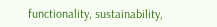functionality, sustainability,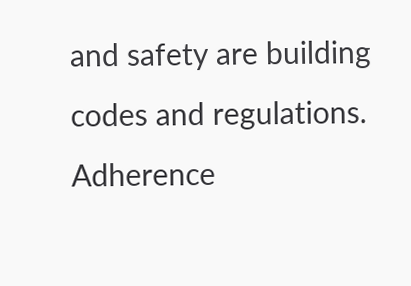and safety are building codes and regulations. Adherence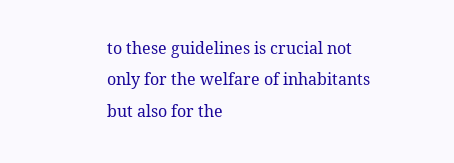to these guidelines is crucial not only for the welfare of inhabitants but also for the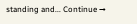standing and... Continue →